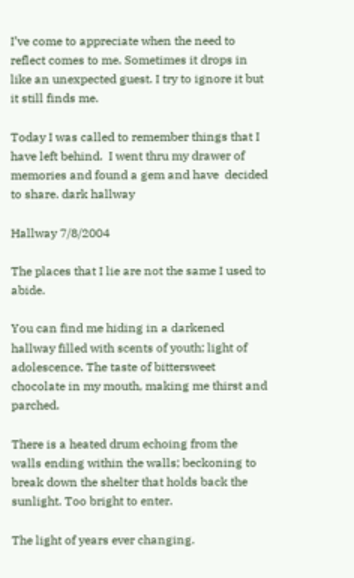I’ve come to appreciate when the need to reflect comes to me. Sometimes it drops in like an unexpected guest. I try to ignore it but it still finds me.

Today I was called to remember things that I have left behind.  I went thru my drawer of memories and found a gem and have  decided to share. dark hallway

Hallway 7/8/2004

The places that I lie are not the same I used to abide.

You can find me hiding in a darkened hallway filled with scents of youth; light of adolescence. The taste of bittersweet chocolate in my mouth, making me thirst and parched.

There is a heated drum echoing from the walls ending within the walls; beckoning to break down the shelter that holds back the sunlight. Too bright to enter.

The light of years ever changing.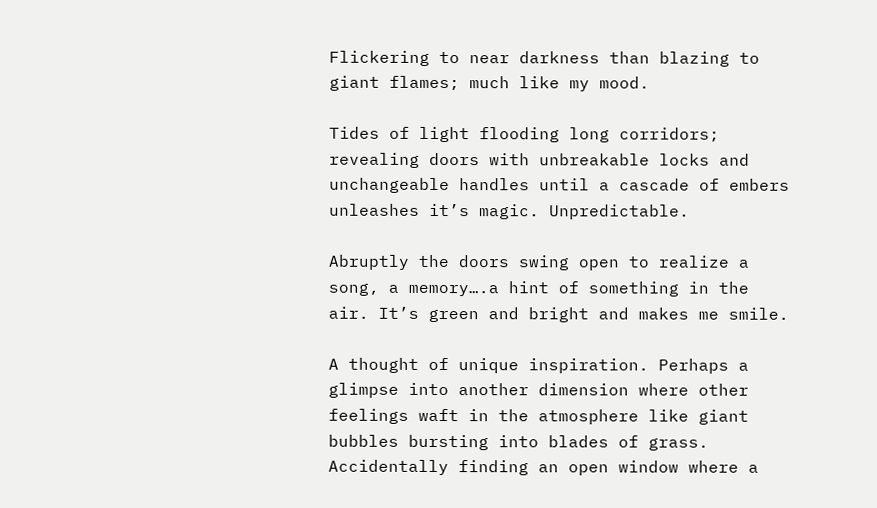Flickering to near darkness than blazing to giant flames; much like my mood.

Tides of light flooding long corridors; revealing doors with unbreakable locks and unchangeable handles until a cascade of embers unleashes it’s magic. Unpredictable.

Abruptly the doors swing open to realize a song, a memory….a hint of something in the air. It’s green and bright and makes me smile.

A thought of unique inspiration. Perhaps a glimpse into another dimension where other feelings waft in the atmosphere like giant bubbles bursting into blades of grass. Accidentally finding an open window where a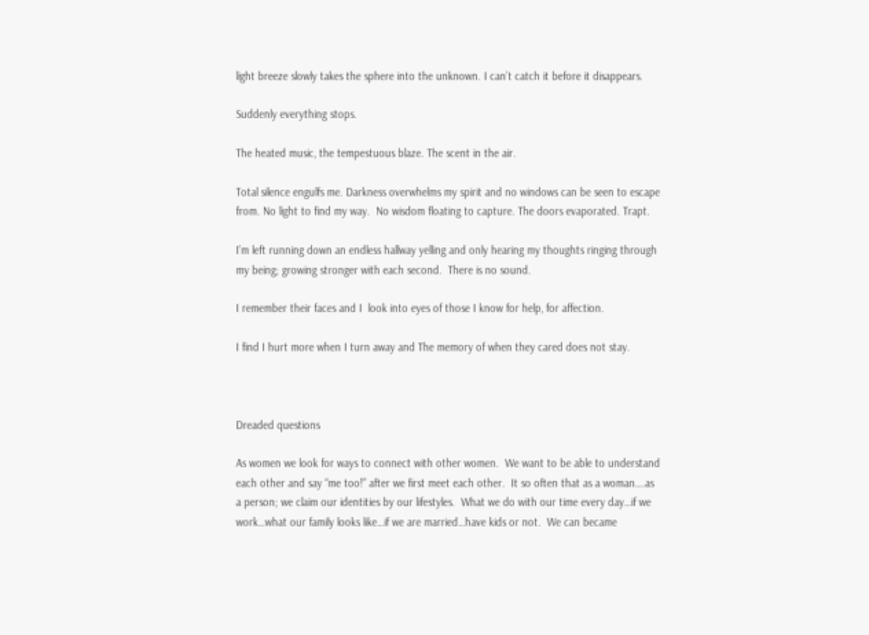light breeze slowly takes the sphere into the unknown. I can’t catch it before it disappears.

Suddenly everything stops.

The heated music, the tempestuous blaze. The scent in the air.

Total silence engulfs me. Darkness overwhelms my spirit and no windows can be seen to escape from. No light to find my way.  No wisdom floating to capture. The doors evaporated. Trapt.

I’m left running down an endless hallway yelling and only hearing my thoughts ringing through my being; growing stronger with each second.  There is no sound.

I remember their faces and I  look into eyes of those I know for help, for affection.

I find I hurt more when I turn away and The memory of when they cared does not stay.



Dreaded questions

As women we look for ways to connect with other women.  We want to be able to understand each other and say “me too!” after we first meet each other.  It so often that as a woman….as a person; we claim our identities by our lifestyles.  What we do with our time every day…if we work…what our family looks like…if we are married…have kids or not.  We can became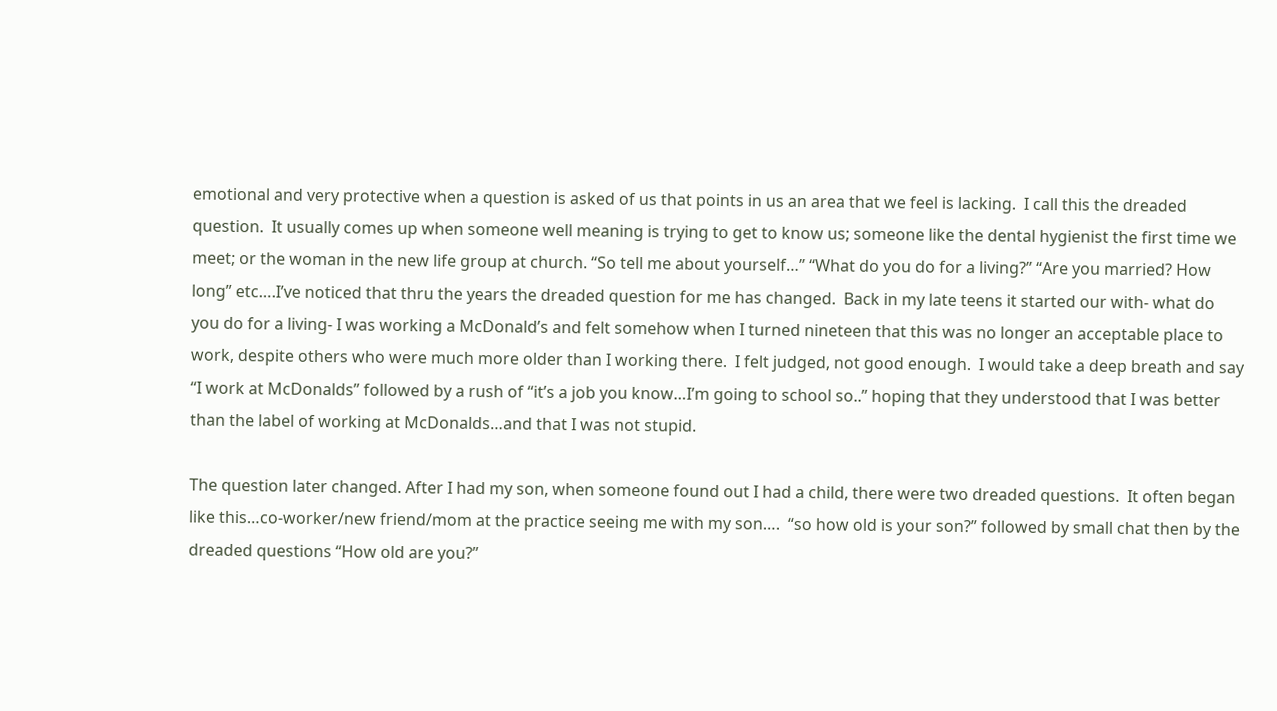emotional and very protective when a question is asked of us that points in us an area that we feel is lacking.  I call this the dreaded question.  It usually comes up when someone well meaning is trying to get to know us; someone like the dental hygienist the first time we meet; or the woman in the new life group at church. “So tell me about yourself…” “What do you do for a living?” “Are you married? How long” etc….I’ve noticed that thru the years the dreaded question for me has changed.  Back in my late teens it started our with- what do you do for a living- I was working a McDonald’s and felt somehow when I turned nineteen that this was no longer an acceptable place to work, despite others who were much more older than I working there.  I felt judged, not good enough.  I would take a deep breath and say “I work at McDonalds” followed by a rush of “it’s a job you know…I’m going to school so..” hoping that they understood that I was better than the label of working at McDonalds…and that I was not stupid.

The question later changed. After I had my son, when someone found out I had a child, there were two dreaded questions.  It often began like this…co-worker/new friend/mom at the practice seeing me with my son….  “so how old is your son?” followed by small chat then by the dreaded questions “How old are you?”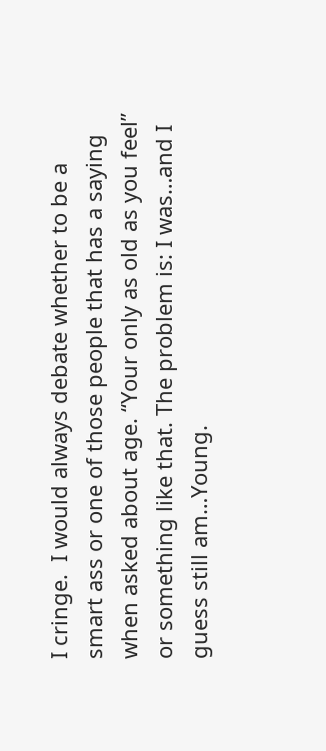I cringe.  I would always debate whether to be a smart ass or one of those people that has a saying when asked about age. “Your only as old as you feel” or something like that. The problem is: I was…and I guess still am…Young.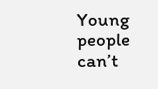Young people can’t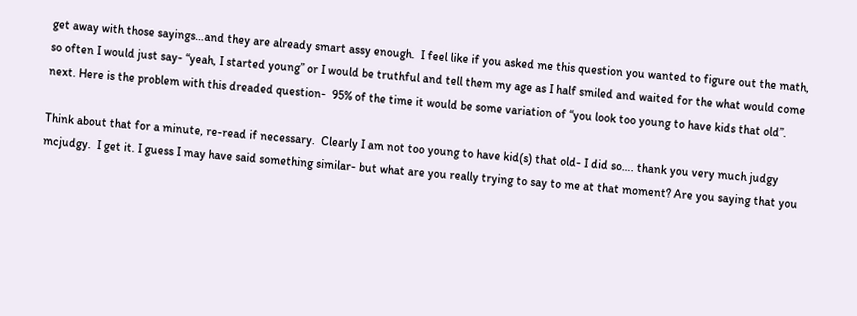get away with those sayings…and they are already smart assy enough.  I feel like if you asked me this question you wanted to figure out the math, so often I would just say- “yeah, I started young” or I would be truthful and tell them my age as I half smiled and waited for the what would come next. Here is the problem with this dreaded question-  95% of the time it would be some variation of “you look too young to have kids that old”.

Think about that for a minute, re-read if necessary.  Clearly I am not too young to have kid(s) that old- I did so…. thank you very much judgy mcjudgy.  I get it. I guess I may have said something similar- but what are you really trying to say to me at that moment? Are you saying that you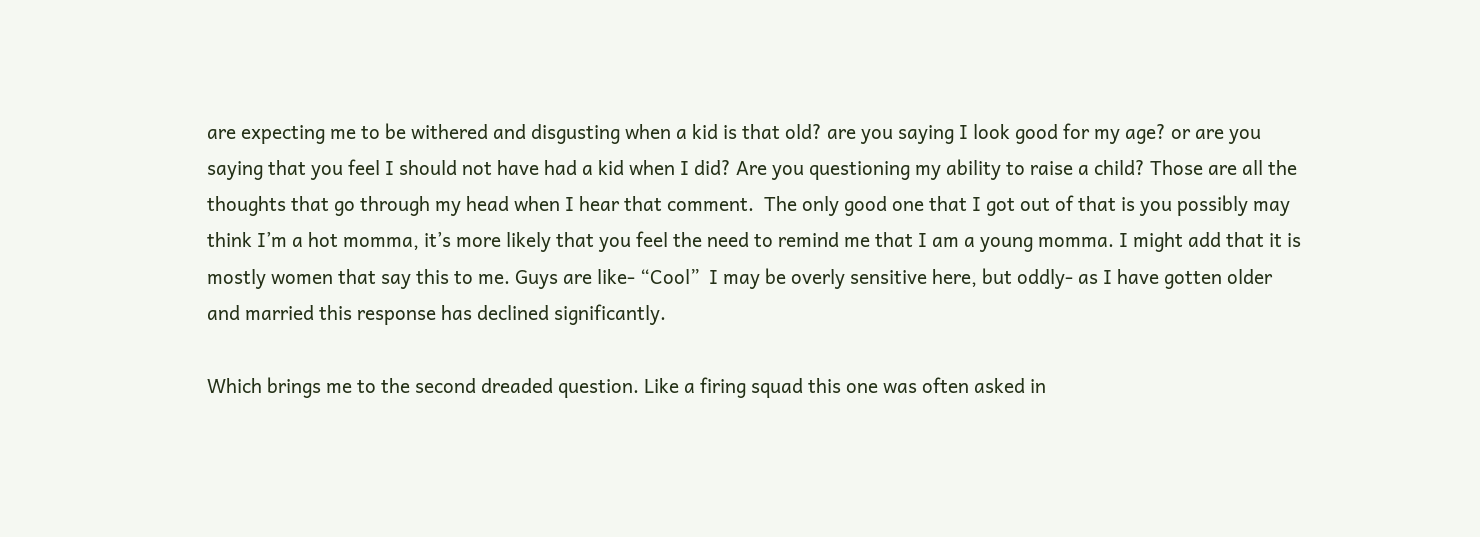are expecting me to be withered and disgusting when a kid is that old? are you saying I look good for my age? or are you saying that you feel I should not have had a kid when I did? Are you questioning my ability to raise a child? Those are all the thoughts that go through my head when I hear that comment.  The only good one that I got out of that is you possibly may think I’m a hot momma, it’s more likely that you feel the need to remind me that I am a young momma. I might add that it is mostly women that say this to me. Guys are like- “Cool”  I may be overly sensitive here, but oddly- as I have gotten older and married this response has declined significantly.

Which brings me to the second dreaded question. Like a firing squad this one was often asked in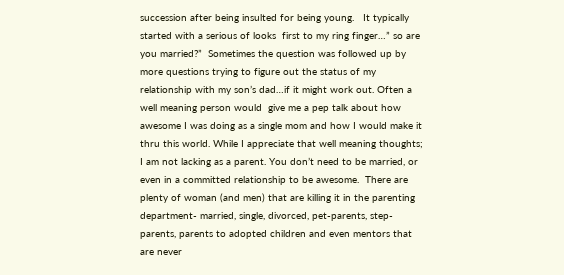succession after being insulted for being young.   It typically started with a serious of looks  first to my ring finger…” so are you married?”  Sometimes the question was followed up by more questions trying to figure out the status of my relationship with my son’s dad…if it might work out. Often a well meaning person would  give me a pep talk about how awesome I was doing as a single mom and how I would make it thru this world. While I appreciate that well meaning thoughts; I am not lacking as a parent. You don’t need to be married, or even in a committed relationship to be awesome.  There are plenty of woman (and men) that are killing it in the parenting department- married, single, divorced, pet-parents, step-parents, parents to adopted children and even mentors that are never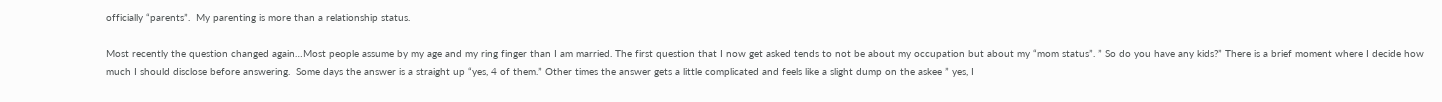officially “parents”.  My parenting is more than a relationship status.

Most recently the question changed again…Most people assume by my age and my ring finger than I am married. The first question that I now get asked tends to not be about my occupation but about my “mom status”. ” So do you have any kids?” There is a brief moment where I decide how much I should disclose before answering.  Some days the answer is a straight up “yes, 4 of them.” Other times the answer gets a little complicated and feels like a slight dump on the askee ” yes, I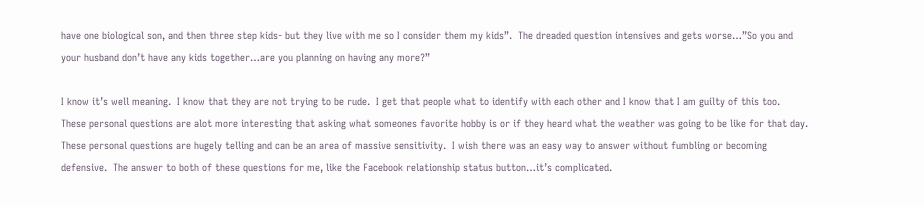have one biological son, and then three step kids- but they live with me so I consider them my kids”.  The dreaded question intensives and gets worse…”So you and your husband don’t have any kids together…are you planning on having any more?”

I know it’s well meaning.  I know that they are not trying to be rude.  I get that people what to identify with each other and I know that I am guilty of this too.  These personal questions are alot more interesting that asking what someones favorite hobby is or if they heard what the weather was going to be like for that day.  These personal questions are hugely telling and can be an area of massive sensitivity.  I wish there was an easy way to answer without fumbling or becoming defensive.  The answer to both of these questions for me, like the Facebook relationship status button…it’s complicated.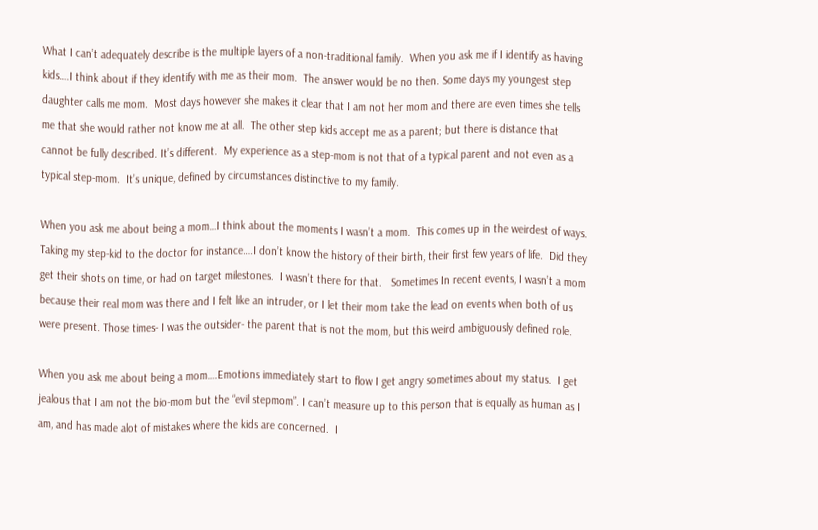What I can’t adequately describe is the multiple layers of a non-traditional family.  When you ask me if I identify as having kids….I think about if they identify with me as their mom.  The answer would be no then. Some days my youngest step daughter calls me mom.  Most days however she makes it clear that I am not her mom and there are even times she tells me that she would rather not know me at all.  The other step kids accept me as a parent; but there is distance that cannot be fully described. It’s different.  My experience as a step-mom is not that of a typical parent and not even as a typical step-mom.  It’s unique, defined by circumstances distinctive to my family.

When you ask me about being a mom…I think about the moments I wasn’t a mom.  This comes up in the weirdest of ways.  Taking my step-kid to the doctor for instance….I don’t know the history of their birth, their first few years of life.  Did they get their shots on time, or had on target milestones.  I wasn’t there for that.   Sometimes In recent events, I wasn’t a mom because their real mom was there and I felt like an intruder, or I let their mom take the lead on events when both of us were present. Those times- I was the outsider- the parent that is not the mom, but this weird ambiguously defined role.

When you ask me about being a mom….Emotions immediately start to flow I get angry sometimes about my status.  I get jealous that I am not the bio-mom but the “evil stepmom”. I can’t measure up to this person that is equally as human as I am, and has made alot of mistakes where the kids are concerned.  I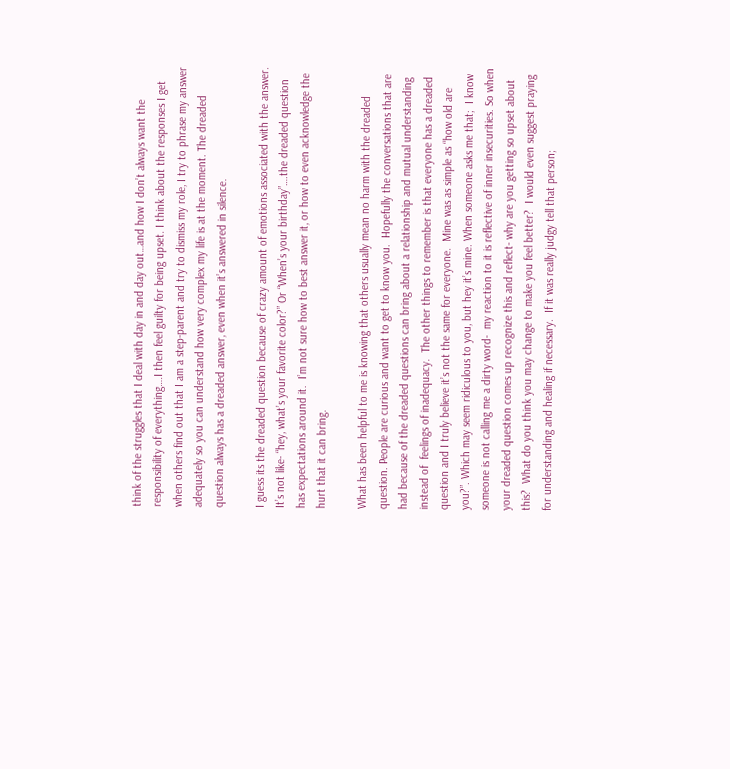think of the struggles that I deal with day in and day out…and how I don’t always want the responsibility of everything….I then feel guilty for being upset. I think about the responses I get when others find out that I am a step-parent and try to dismiss my role, I try to phrase my answer adequately so you can understand how very complex my life is at the moment. The dreaded question always has a dreaded answer, even when it’s answered in silence.

I guess its the dreaded question because of crazy amount of emotions associated with the answer. It’s not like- “hey, what’s your favorite color?” Or “When’s your birthday”….the dreaded question has expectations around it.  I’m not sure how to best answer it, or how to even acknowledge the hurt that it can bring.

What has been helpful to me is knowing that others usually mean no harm with the dreaded question. People are curious and want to get to know you.  Hopefully the conversations that are had because of the dreaded questions can bring about a relationship and mutual understanding instead of  feelings of inadequacy.  The other things to remember is that everyone has a dreaded question and I truly believe it’s not the same for everyone.  Mine was as simple as “how old are you?”. Which may seem ridiculous to you, but hey it’s mine. When someone asks me that;  I know someone is not calling me a dirty word-  my reaction to it is reflective of inner insecurities. So when your dreaded question comes up recognize this and reflect- why are you getting so upset about this?  What do you think you may change to make you feel better?  I would even suggest praying for understanding and healing if necessary.  If it was really judgy tell that person;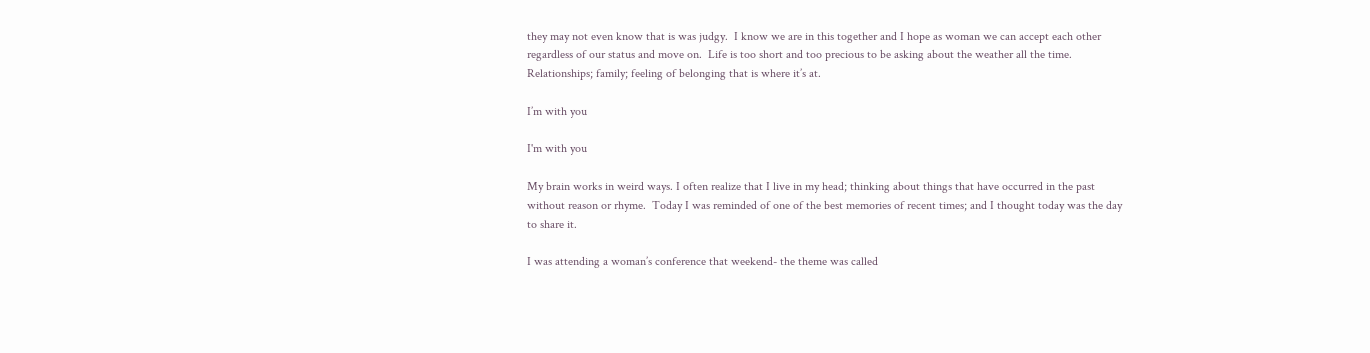they may not even know that is was judgy.  I know we are in this together and I hope as woman we can accept each other regardless of our status and move on.  Life is too short and too precious to be asking about the weather all the time. Relationships; family; feeling of belonging that is where it’s at.

I’m with you

I'm with you

My brain works in weird ways. I often realize that I live in my head; thinking about things that have occurred in the past without reason or rhyme.  Today I was reminded of one of the best memories of recent times; and I thought today was the day to share it.

I was attending a woman’s conference that weekend- the theme was called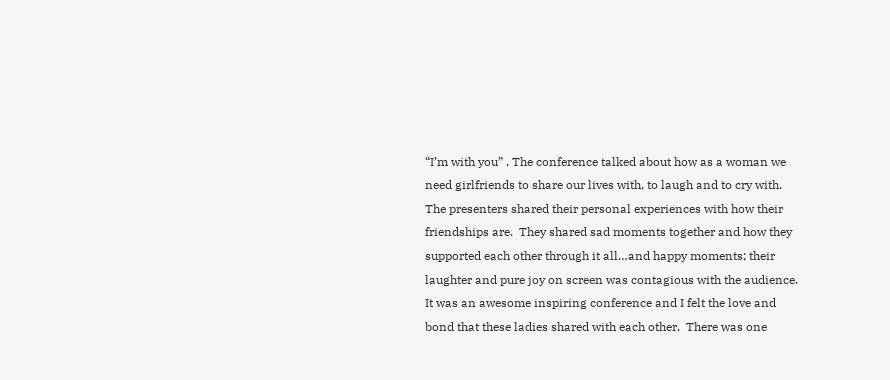“I’m with you” . The conference talked about how as a woman we need girlfriends to share our lives with, to laugh and to cry with.  The presenters shared their personal experiences with how their friendships are.  They shared sad moments together and how they supported each other through it all…and happy moments; their laughter and pure joy on screen was contagious with the audience.  It was an awesome inspiring conference and I felt the love and bond that these ladies shared with each other.  There was one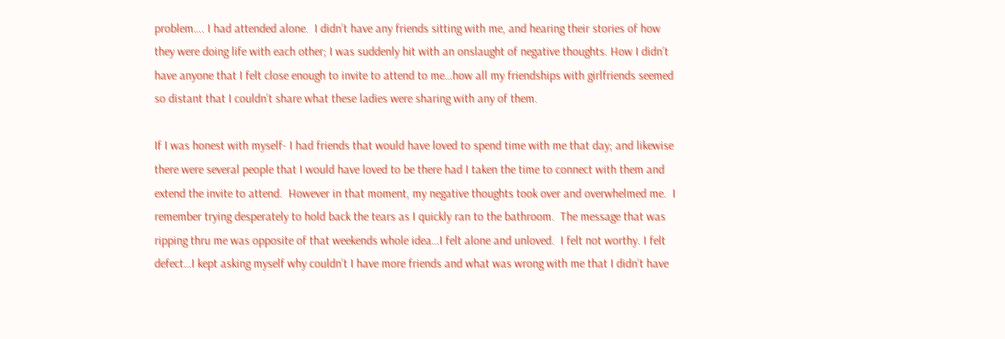problem…. I had attended alone.  I didn’t have any friends sitting with me, and hearing their stories of how they were doing life with each other; I was suddenly hit with an onslaught of negative thoughts. How I didn’t have anyone that I felt close enough to invite to attend to me…how all my friendships with girlfriends seemed so distant that I couldn’t share what these ladies were sharing with any of them.

If I was honest with myself- I had friends that would have loved to spend time with me that day; and likewise there were several people that I would have loved to be there had I taken the time to connect with them and extend the invite to attend.  However in that moment, my negative thoughts took over and overwhelmed me.  I remember trying desperately to hold back the tears as I quickly ran to the bathroom.  The message that was ripping thru me was opposite of that weekends whole idea…I felt alone and unloved.  I felt not worthy. I felt defect…I kept asking myself why couldn’t I have more friends and what was wrong with me that I didn’t have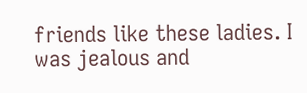friends like these ladies. I was jealous and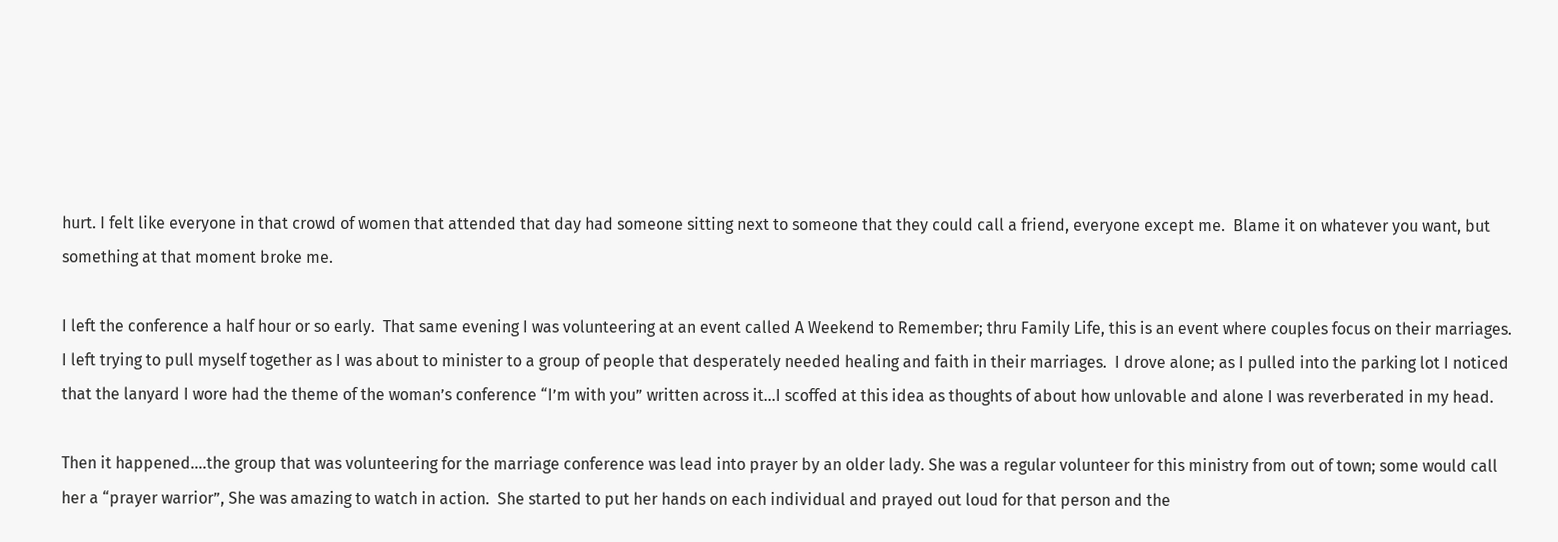hurt. I felt like everyone in that crowd of women that attended that day had someone sitting next to someone that they could call a friend, everyone except me.  Blame it on whatever you want, but something at that moment broke me.

I left the conference a half hour or so early.  That same evening I was volunteering at an event called A Weekend to Remember; thru Family Life, this is an event where couples focus on their marriages.  I left trying to pull myself together as I was about to minister to a group of people that desperately needed healing and faith in their marriages.  I drove alone; as I pulled into the parking lot I noticed that the lanyard I wore had the theme of the woman’s conference “I’m with you” written across it…I scoffed at this idea as thoughts of about how unlovable and alone I was reverberated in my head.

Then it happened….the group that was volunteering for the marriage conference was lead into prayer by an older lady. She was a regular volunteer for this ministry from out of town; some would call her a “prayer warrior”, She was amazing to watch in action.  She started to put her hands on each individual and prayed out loud for that person and the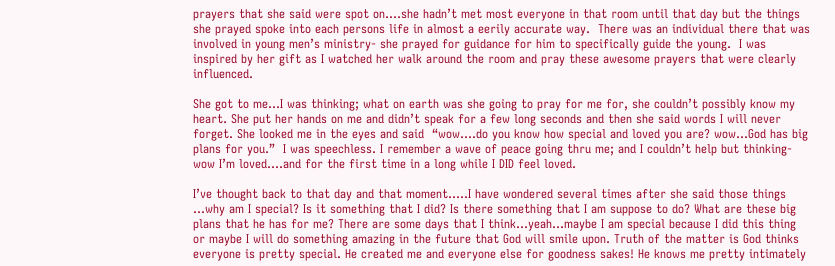prayers that she said were spot on….she hadn’t met most everyone in that room until that day but the things she prayed spoke into each persons life in almost a eerily accurate way.  There was an individual there that was involved in young men’s ministry- she prayed for guidance for him to specifically guide the young.  I was inspired by her gift as I watched her walk around the room and pray these awesome prayers that were clearly influenced.

She got to me…I was thinking; what on earth was she going to pray for me for, she couldn’t possibly know my heart. She put her hands on me and didn’t speak for a few long seconds and then she said words I will never forget. She looked me in the eyes and said  “wow….do you know how special and loved you are? wow…God has big plans for you.”  I was speechless. I remember a wave of peace going thru me; and I couldn’t help but thinking- wow I’m loved….and for the first time in a long while I DID feel loved.

I’ve thought back to that day and that moment…..I have wondered several times after she said those things …why am I special? Is it something that I did? Is there something that I am suppose to do? What are these big plans that he has for me? There are some days that I think…yeah…maybe I am special because I did this thing or maybe I will do something amazing in the future that God will smile upon. Truth of the matter is God thinks everyone is pretty special. He created me and everyone else for goodness sakes! He knows me pretty intimately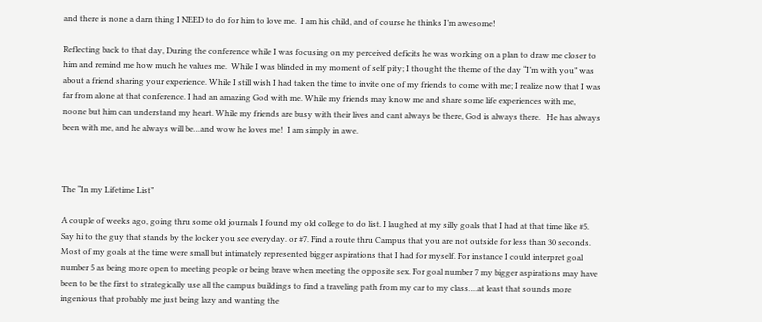and there is none a darn thing I NEED to do for him to love me.  I am his child, and of course he thinks I’m awesome!

Reflecting back to that day, During the conference while I was focusing on my perceived deficits he was working on a plan to draw me closer to him and remind me how much he values me.  While I was blinded in my moment of self pity; I thought the theme of the day “I’m with you” was about a friend sharing your experience. While I still wish I had taken the time to invite one of my friends to come with me; I realize now that I was far from alone at that conference. I had an amazing God with me. While my friends may know me and share some life experiences with me, noone but him can understand my heart. While my friends are busy with their lives and cant always be there, God is always there.   He has always been with me, and he always will be…and wow he loves me!  I am simply in awe.



The “In my Lifetime List”

A couple of weeks ago, going thru some old journals I found my old college to do list. I laughed at my silly goals that I had at that time like #5. Say hi to the guy that stands by the locker you see everyday. or #7. Find a route thru Campus that you are not outside for less than 30 seconds. Most of my goals at the time were small but intimately represented bigger aspirations that I had for myself. For instance I could interpret goal number 5 as being more open to meeting people or being brave when meeting the opposite sex. For goal number 7 my bigger aspirations may have been to be the first to strategically use all the campus buildings to find a traveling path from my car to my class….at least that sounds more ingenious that probably me just being lazy and wanting the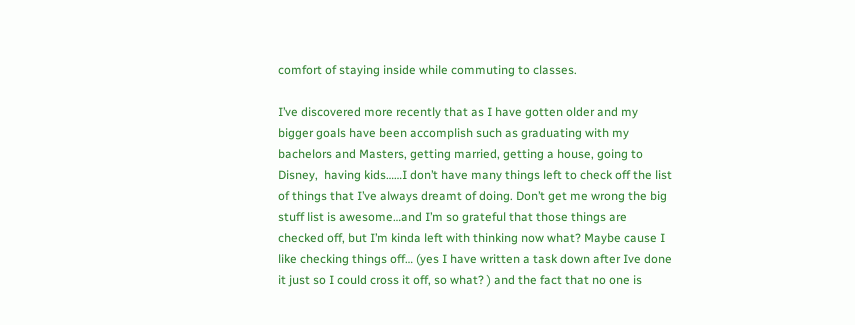comfort of staying inside while commuting to classes.

I’ve discovered more recently that as I have gotten older and my bigger goals have been accomplish such as graduating with my bachelors and Masters, getting married, getting a house, going to Disney,  having kids……I don’t have many things left to check off the list of things that I’ve always dreamt of doing. Don’t get me wrong the big stuff list is awesome…and I’m so grateful that those things are checked off, but I’m kinda left with thinking now what? Maybe cause I like checking things off… (yes I have written a task down after Ive done it just so I could cross it off, so what? ) and the fact that no one is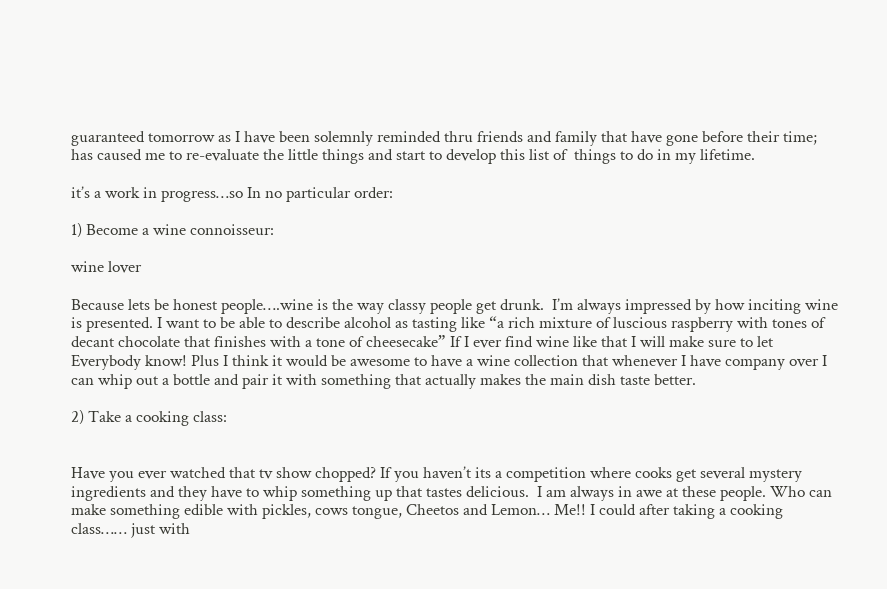guaranteed tomorrow as I have been solemnly reminded thru friends and family that have gone before their time; has caused me to re-evaluate the little things and start to develop this list of  things to do in my lifetime.

it’s a work in progress…so In no particular order:

1) Become a wine connoisseur:

wine lover

Because lets be honest people….wine is the way classy people get drunk.  I’m always impressed by how inciting wine is presented. I want to be able to describe alcohol as tasting like “a rich mixture of luscious raspberry with tones of decant chocolate that finishes with a tone of cheesecake” If I ever find wine like that I will make sure to let Everybody know! Plus I think it would be awesome to have a wine collection that whenever I have company over I can whip out a bottle and pair it with something that actually makes the main dish taste better.

2) Take a cooking class:


Have you ever watched that tv show chopped? If you haven’t its a competition where cooks get several mystery ingredients and they have to whip something up that tastes delicious.  I am always in awe at these people. Who can make something edible with pickles, cows tongue, Cheetos and Lemon… Me!! I could after taking a cooking class…… just with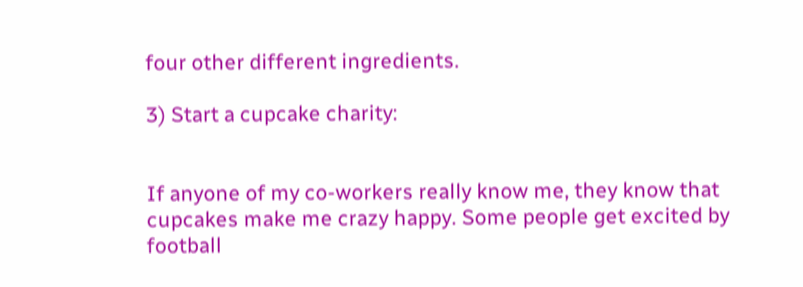four other different ingredients.

3) Start a cupcake charity:


If anyone of my co-workers really know me, they know that cupcakes make me crazy happy. Some people get excited by football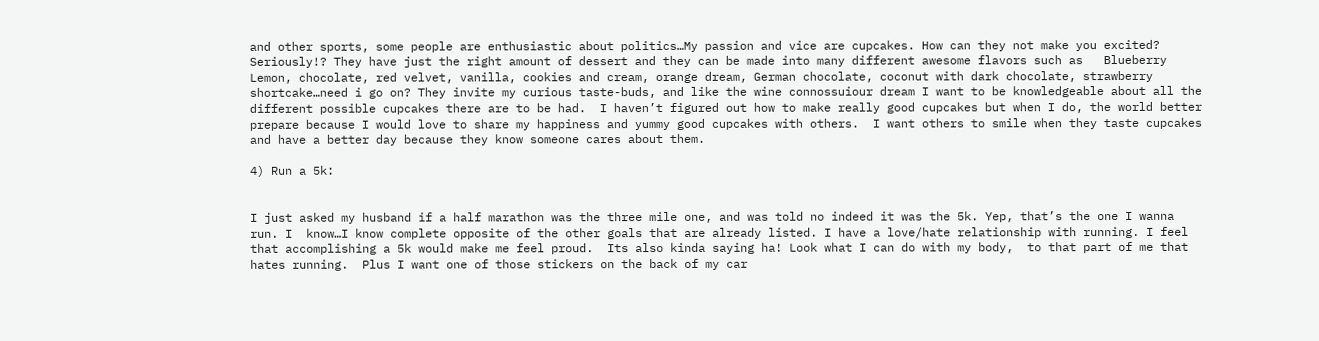and other sports, some people are enthusiastic about politics…My passion and vice are cupcakes. How can they not make you excited? Seriously!? They have just the right amount of dessert and they can be made into many different awesome flavors such as   Blueberry Lemon, chocolate, red velvet, vanilla, cookies and cream, orange dream, German chocolate, coconut with dark chocolate, strawberry shortcake…need i go on? They invite my curious taste-buds, and like the wine connossuiour dream I want to be knowledgeable about all the different possible cupcakes there are to be had.  I haven’t figured out how to make really good cupcakes but when I do, the world better prepare because I would love to share my happiness and yummy good cupcakes with others.  I want others to smile when they taste cupcakes and have a better day because they know someone cares about them.

4) Run a 5k:


I just asked my husband if a half marathon was the three mile one, and was told no indeed it was the 5k. Yep, that’s the one I wanna run. I  know…I know complete opposite of the other goals that are already listed. I have a love/hate relationship with running. I feel that accomplishing a 5k would make me feel proud.  Its also kinda saying ha! Look what I can do with my body,  to that part of me that hates running.  Plus I want one of those stickers on the back of my car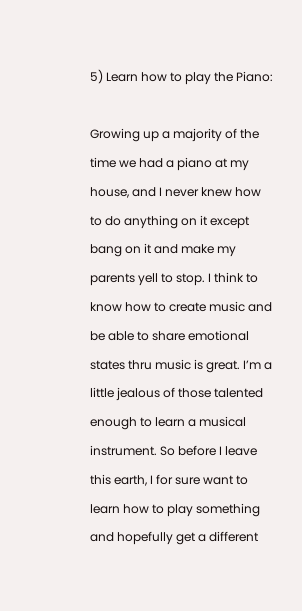5) Learn how to play the Piano:

Growing up a majority of the time we had a piano at my house, and I never knew how to do anything on it except bang on it and make my parents yell to stop. I think to know how to create music and be able to share emotional states thru music is great. I’m a little jealous of those talented enough to learn a musical instrument. So before I leave this earth, I for sure want to learn how to play something and hopefully get a different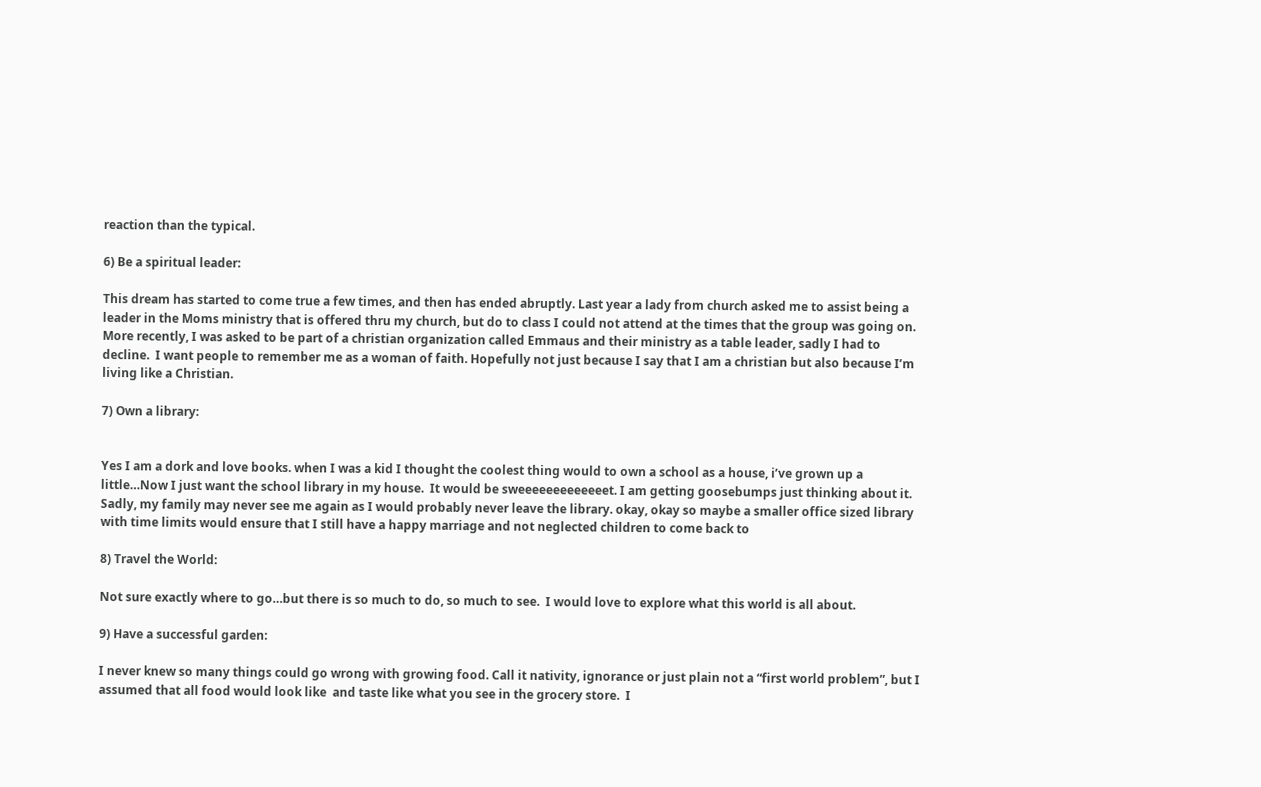reaction than the typical.

6) Be a spiritual leader:

This dream has started to come true a few times, and then has ended abruptly. Last year a lady from church asked me to assist being a leader in the Moms ministry that is offered thru my church, but do to class I could not attend at the times that the group was going on. More recently, I was asked to be part of a christian organization called Emmaus and their ministry as a table leader, sadly I had to decline.  I want people to remember me as a woman of faith. Hopefully not just because I say that I am a christian but also because I’m living like a Christian.

7) Own a library:


Yes I am a dork and love books. when I was a kid I thought the coolest thing would to own a school as a house, i’ve grown up a little…Now I just want the school library in my house.  It would be sweeeeeeeeeeeeet. I am getting goosebumps just thinking about it.  Sadly, my family may never see me again as I would probably never leave the library. okay, okay so maybe a smaller office sized library with time limits would ensure that I still have a happy marriage and not neglected children to come back to

8) Travel the World:

Not sure exactly where to go…but there is so much to do, so much to see.  I would love to explore what this world is all about.

9) Have a successful garden:

I never knew so many things could go wrong with growing food. Call it nativity, ignorance or just plain not a “first world problem”, but I assumed that all food would look like  and taste like what you see in the grocery store.  I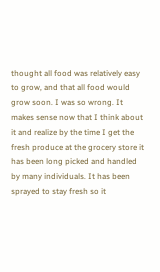thought all food was relatively easy to grow, and that all food would grow soon. I was so wrong. It makes sense now that I think about it and realize by the time I get the fresh produce at the grocery store it has been long picked and handled by many individuals. It has been sprayed to stay fresh so it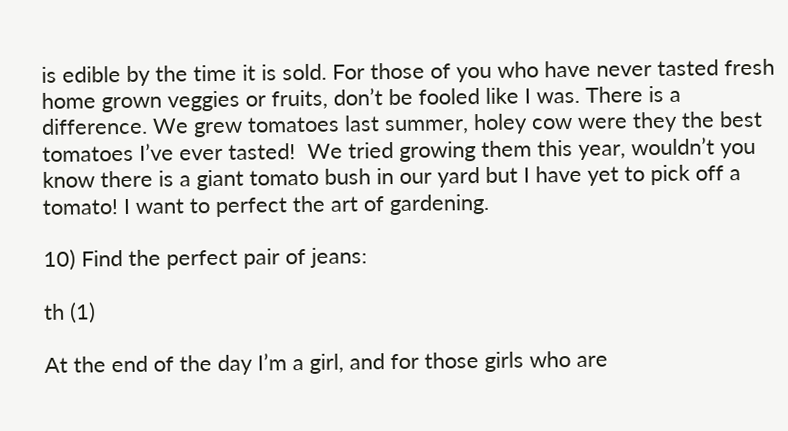is edible by the time it is sold. For those of you who have never tasted fresh home grown veggies or fruits, don’t be fooled like I was. There is a difference. We grew tomatoes last summer, holey cow were they the best tomatoes I’ve ever tasted!  We tried growing them this year, wouldn’t you know there is a giant tomato bush in our yard but I have yet to pick off a tomato! I want to perfect the art of gardening.

10) Find the perfect pair of jeans:

th (1)

At the end of the day I’m a girl, and for those girls who are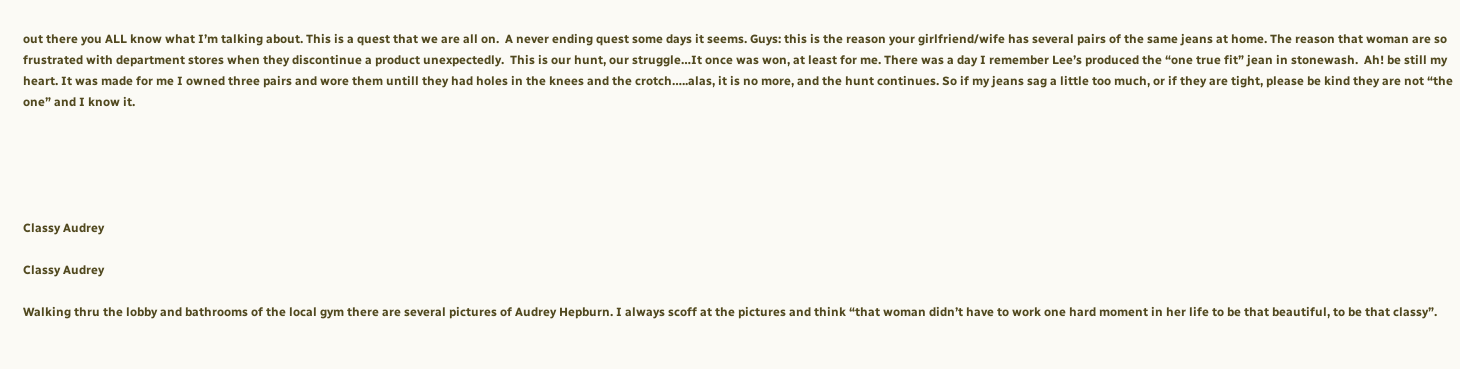out there you ALL know what I’m talking about. This is a quest that we are all on.  A never ending quest some days it seems. Guys: this is the reason your girlfriend/wife has several pairs of the same jeans at home. The reason that woman are so frustrated with department stores when they discontinue a product unexpectedly.  This is our hunt, our struggle…It once was won, at least for me. There was a day I remember Lee’s produced the “one true fit” jean in stonewash.  Ah! be still my heart. It was made for me I owned three pairs and wore them untill they had holes in the knees and the crotch…..alas, it is no more, and the hunt continues. So if my jeans sag a little too much, or if they are tight, please be kind they are not “the one” and I know it.





Classy Audrey

Classy Audrey

Walking thru the lobby and bathrooms of the local gym there are several pictures of Audrey Hepburn. I always scoff at the pictures and think “that woman didn’t have to work one hard moment in her life to be that beautiful, to be that classy”.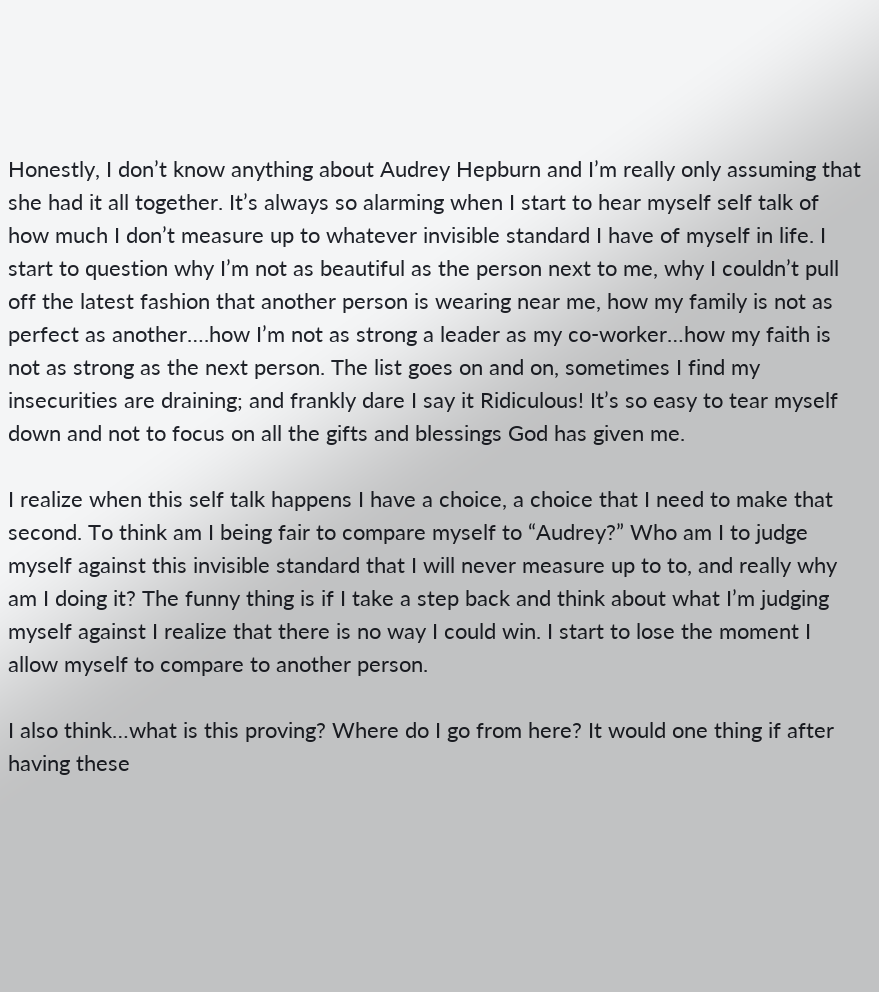Honestly, I don’t know anything about Audrey Hepburn and I’m really only assuming that she had it all together. It’s always so alarming when I start to hear myself self talk of how much I don’t measure up to whatever invisible standard I have of myself in life. I start to question why I’m not as beautiful as the person next to me, why I couldn’t pull off the latest fashion that another person is wearing near me, how my family is not as perfect as another….how I’m not as strong a leader as my co-worker…how my faith is not as strong as the next person. The list goes on and on, sometimes I find my insecurities are draining; and frankly dare I say it Ridiculous! It’s so easy to tear myself down and not to focus on all the gifts and blessings God has given me.

I realize when this self talk happens I have a choice, a choice that I need to make that second. To think am I being fair to compare myself to “Audrey?” Who am I to judge myself against this invisible standard that I will never measure up to to, and really why am I doing it? The funny thing is if I take a step back and think about what I’m judging myself against I realize that there is no way I could win. I start to lose the moment I allow myself to compare to another person.

I also think…what is this proving? Where do I go from here? It would one thing if after having these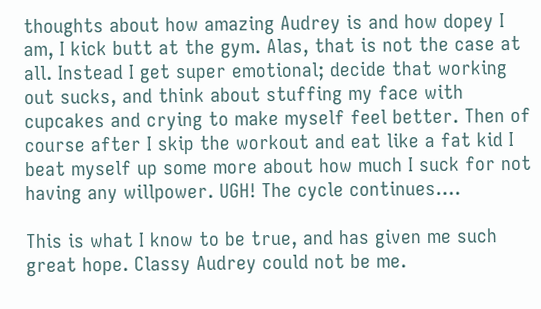thoughts about how amazing Audrey is and how dopey I am, I kick butt at the gym. Alas, that is not the case at all. Instead I get super emotional; decide that working out sucks, and think about stuffing my face with cupcakes and crying to make myself feel better. Then of course after I skip the workout and eat like a fat kid I beat myself up some more about how much I suck for not having any willpower. UGH! The cycle continues….

This is what I know to be true, and has given me such great hope. Classy Audrey could not be me.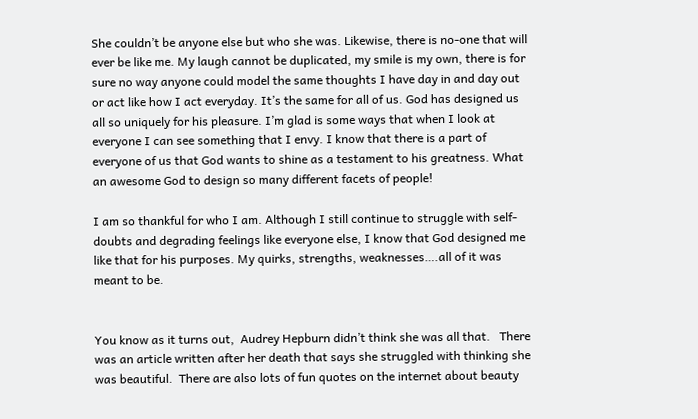She couldn’t be anyone else but who she was. Likewise, there is no-one that will ever be like me. My laugh cannot be duplicated, my smile is my own, there is for sure no way anyone could model the same thoughts I have day in and day out or act like how I act everyday. It’s the same for all of us. God has designed us all so uniquely for his pleasure. I’m glad is some ways that when I look at everyone I can see something that I envy. I know that there is a part of everyone of us that God wants to shine as a testament to his greatness. What an awesome God to design so many different facets of people!

I am so thankful for who I am. Although I still continue to struggle with self-doubts and degrading feelings like everyone else, I know that God designed me like that for his purposes. My quirks, strengths, weaknesses….all of it was meant to be.


You know as it turns out,  Audrey Hepburn didn’t think she was all that.   There was an article written after her death that says she struggled with thinking she was beautiful.  There are also lots of fun quotes on the internet about beauty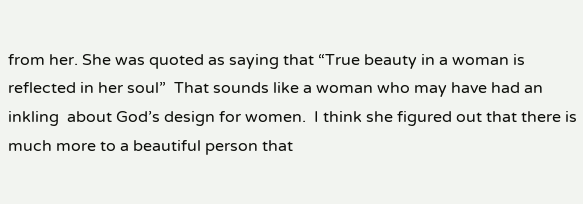from her. She was quoted as saying that “True beauty in a woman is reflected in her soul”  That sounds like a woman who may have had an inkling  about God’s design for women.  I think she figured out that there is much more to a beautiful person that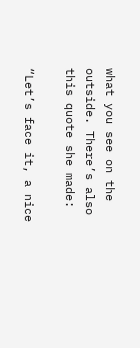what you see on the outside. There’s also this quote she made:

“Let’s face it, a nice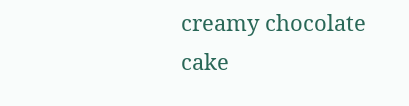creamy chocolate cake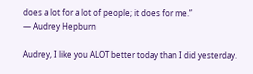does a lot for a lot of people; it does for me.”
― Audrey Hepburn

Audrey, I like you ALOT better today than I did yesterday.